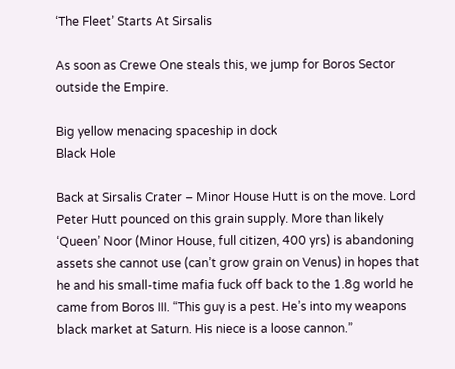‘The Fleet’ Starts At Sirsalis

As soon as Crewe One steals this, we jump for Boros Sector outside the Empire.

Big yellow menacing spaceship in dock
Black Hole

Back at Sirsalis Crater – Minor House Hutt is on the move. Lord Peter Hutt pounced on this grain supply. More than likely ‘Queen’ Noor (Minor House, full citizen, 400 yrs) is abandoning assets she cannot use (can’t grow grain on Venus) in hopes that he and his small-time mafia fuck off back to the 1.8g world he came from Boros III. “This guy is a pest. He’s into my weapons black market at Saturn. His niece is a loose cannon.”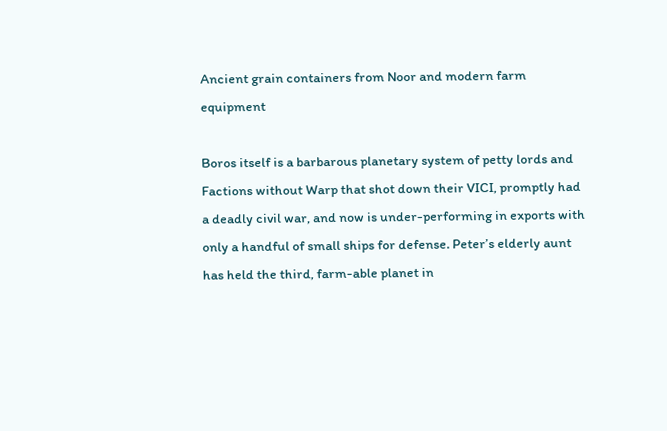Ancient grain containers from Noor and modern farm equipment

Boros itself is a barbarous planetary system of petty lords and Factions without Warp that shot down their VICI, promptly had a deadly civil war, and now is under-performing in exports with only a handful of small ships for defense. Peter’s elderly aunt has held the third, farm-able planet in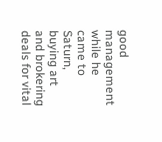good management while he came to Saturn, buying art and brokering deals for vital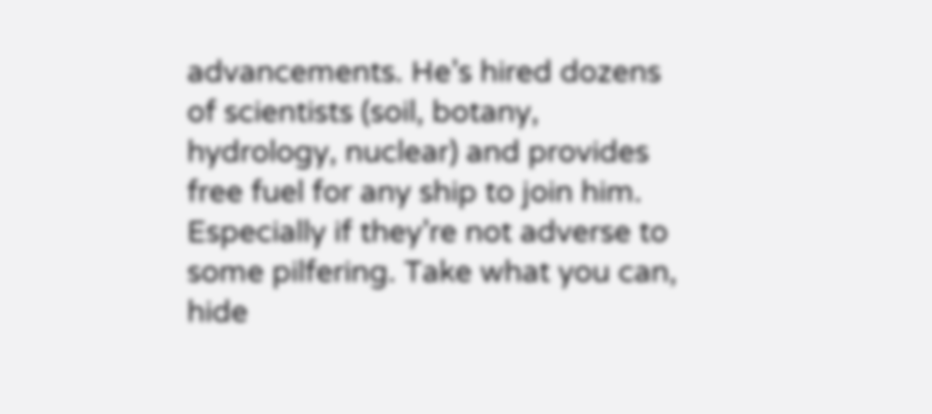advancements. He’s hired dozens of scientists (soil, botany, hydrology, nuclear) and provides free fuel for any ship to join him. Especially if they’re not adverse to some pilfering. Take what you can, hide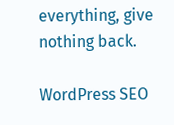everything, give nothing back.

WordPress SEO